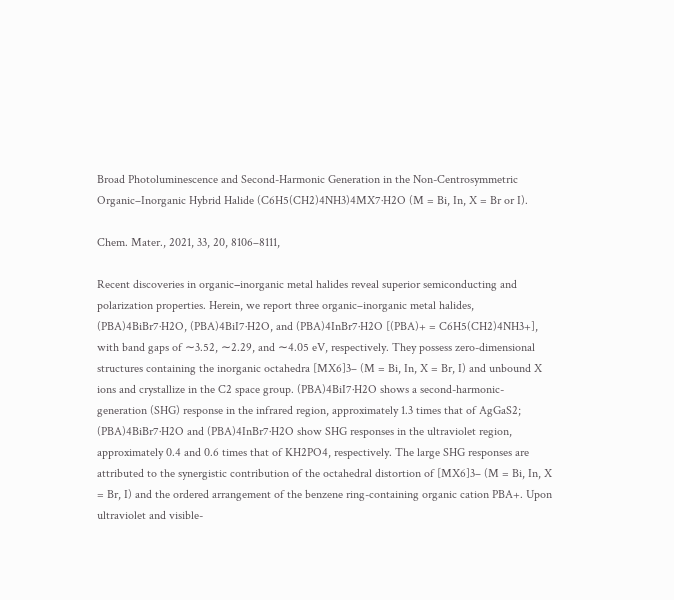Broad Photoluminescence and Second-Harmonic Generation in the Non-Centrosymmetric Organic–Inorganic Hybrid Halide (C6H5(CH2)4NH3)4MX7·H2O (M = Bi, In, X = Br or I).

Chem. Mater., 2021, 33, 20, 8106–8111,

Recent discoveries in organic−inorganic metal halides reveal superior semiconducting and polarization properties. Herein, we report three organic–inorganic metal halides, (PBA)4BiBr7·H2O, (PBA)4BiI7·H2O, and (PBA)4InBr7·H2O [(PBA)+ = C6H5(CH2)4NH3+], with band gaps of ∼3.52, ∼2.29, and ∼4.05 eV, respectively. They possess zero-dimensional structures containing the inorganic octahedra [MX6]3– (M = Bi, In, X = Br, I) and unbound X ions and crystallize in the C2 space group. (PBA)4BiI7·H2O shows a second-harmonic-generation (SHG) response in the infrared region, approximately 1.3 times that of AgGaS2; (PBA)4BiBr7·H2O and (PBA)4InBr7·H2O show SHG responses in the ultraviolet region, approximately 0.4 and 0.6 times that of KH2PO4, respectively. The large SHG responses are attributed to the synergistic contribution of the octahedral distortion of [MX6]3– (M = Bi, In, X = Br, I) and the ordered arrangement of the benzene ring-containing organic cation PBA+. Upon ultraviolet and visible-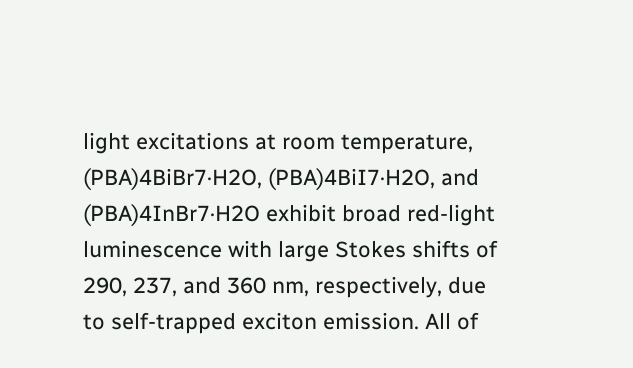light excitations at room temperature, (PBA)4BiBr7·H2O, (PBA)4BiI7·H2O, and (PBA)4InBr7·H2O exhibit broad red-light luminescence with large Stokes shifts of 290, 237, and 360 nm, respectively, due to self-trapped exciton emission. All of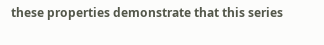these properties demonstrate that this series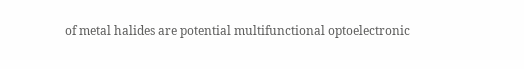of metal halides are potential multifunctional optoelectronic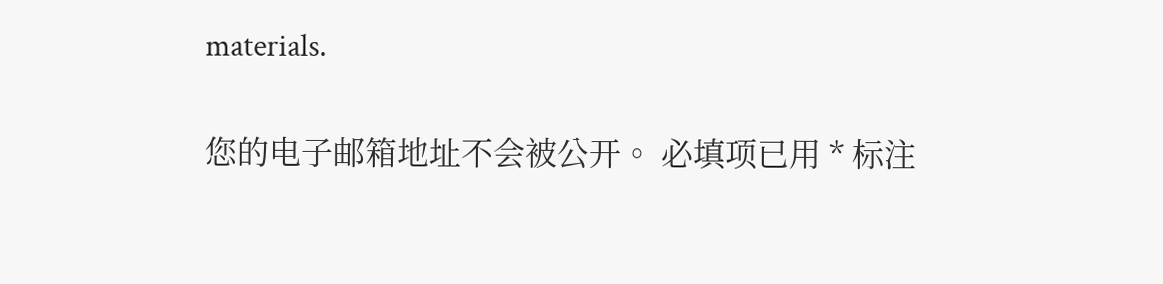materials.


您的电子邮箱地址不会被公开。 必填项已用 * 标注